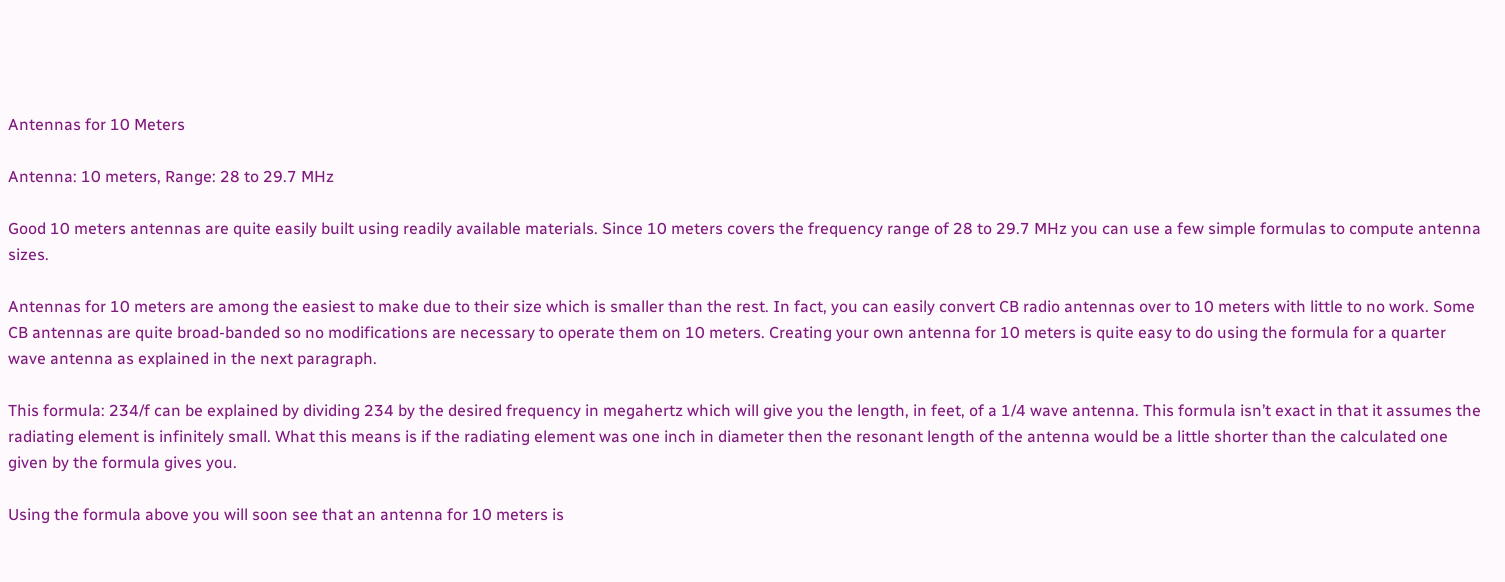Antennas for 10 Meters

Antenna: 10 meters, Range: 28 to 29.7 MHz

Good 10 meters antennas are quite easily built using readily available materials. Since 10 meters covers the frequency range of 28 to 29.7 MHz you can use a few simple formulas to compute antenna sizes.

Antennas for 10 meters are among the easiest to make due to their size which is smaller than the rest. In fact, you can easily convert CB radio antennas over to 10 meters with little to no work. Some CB antennas are quite broad-banded so no modifications are necessary to operate them on 10 meters. Creating your own antenna for 10 meters is quite easy to do using the formula for a quarter wave antenna as explained in the next paragraph.

This formula: 234/f can be explained by dividing 234 by the desired frequency in megahertz which will give you the length, in feet, of a 1/4 wave antenna. This formula isn’t exact in that it assumes the radiating element is infinitely small. What this means is if the radiating element was one inch in diameter then the resonant length of the antenna would be a little shorter than the calculated one given by the formula gives you.

Using the formula above you will soon see that an antenna for 10 meters is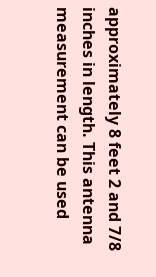approximately 8 feet 2 and 7/8 inches in length. This antenna measurement can be used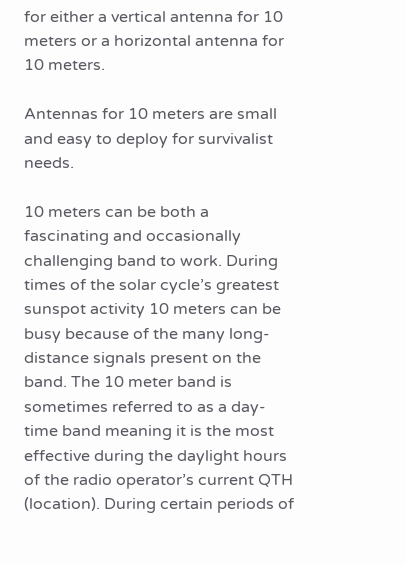for either a vertical antenna for 10 meters or a horizontal antenna for 10 meters.

Antennas for 10 meters are small and easy to deploy for survivalist needs.

10 meters can be both a fascinating and occasionally challenging band to work. During times of the solar cycle’s greatest sunspot activity 10 meters can be busy because of the many long-distance signals present on the band. The 10 meter band is sometimes referred to as a day-time band meaning it is the most effective during the daylight hours of the radio operator’s current QTH (location). During certain periods of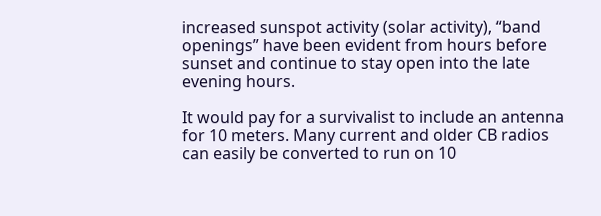increased sunspot activity (solar activity), “band openings” have been evident from hours before sunset and continue to stay open into the late evening hours.

It would pay for a survivalist to include an antenna for 10 meters. Many current and older CB radios can easily be converted to run on 10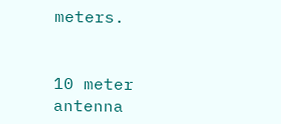meters.


10 meter antenna